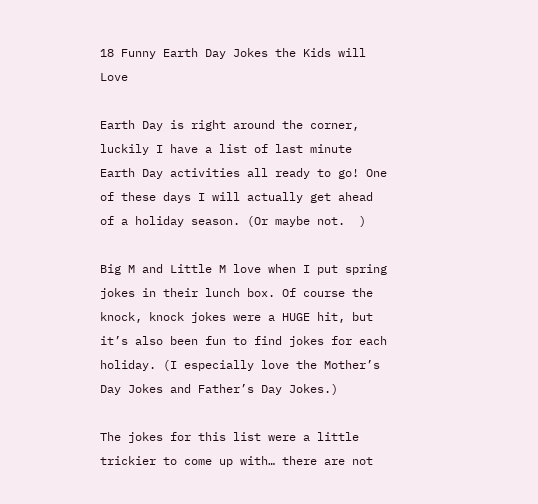18 Funny Earth Day Jokes the Kids will Love

Earth Day is right around the corner, luckily I have a list of last minute Earth Day activities all ready to go! One of these days I will actually get ahead of a holiday season. (Or maybe not.  )

Big M and Little M love when I put spring jokes in their lunch box. Of course the knock, knock jokes were a HUGE hit, but it’s also been fun to find jokes for each holiday. (I especially love the Mother’s Day Jokes and Father’s Day Jokes.)

The jokes for this list were a little trickier to come up with… there are not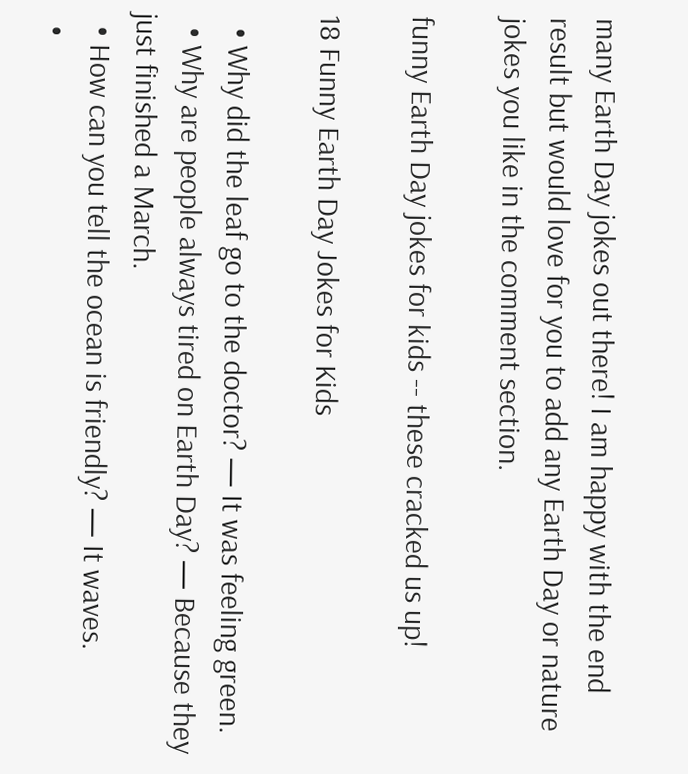many Earth Day jokes out there! I am happy with the end result but would love for you to add any Earth Day or nature jokes you like in the comment section.

funny Earth Day jokes for kids -- these cracked us up!

18 Funny Earth Day Jokes for Kids

  • Why did the leaf go to the doctor? — It was feeling green.
  • Why are people always tired on Earth Day? — Because they just finished a March.
  • How can you tell the ocean is friendly? — It waves.
  •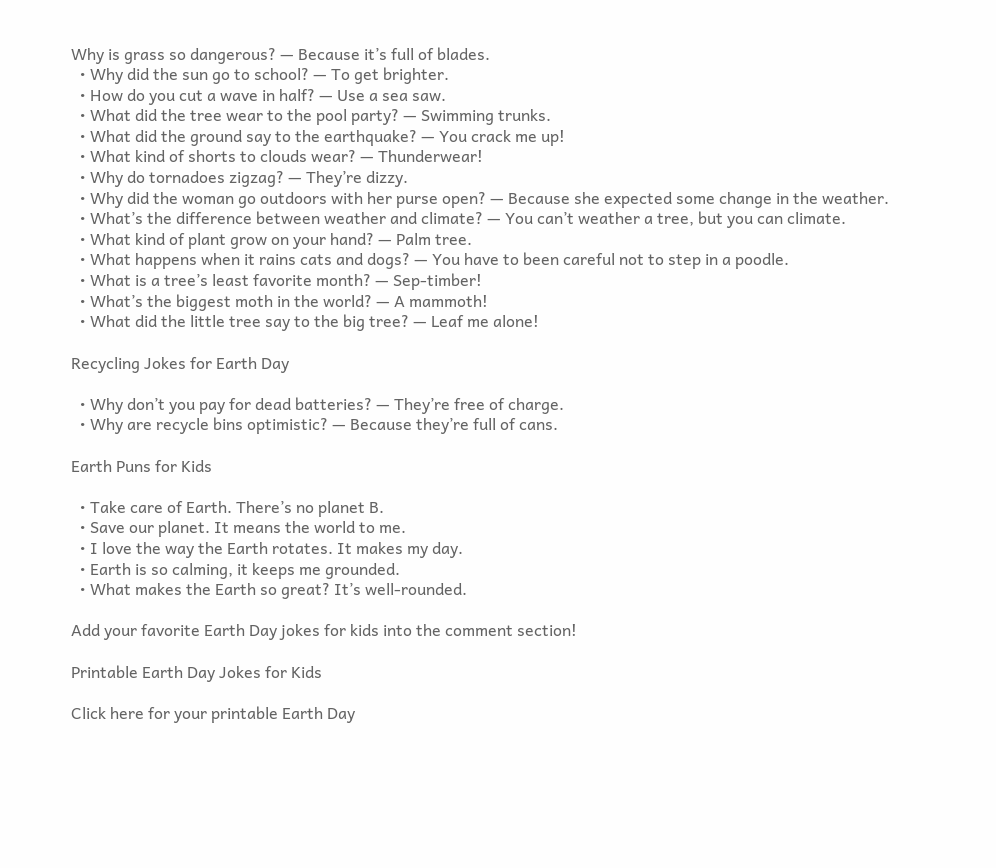Why is grass so dangerous? — Because it’s full of blades.
  • Why did the sun go to school? — To get brighter.
  • How do you cut a wave in half? — Use a sea saw.
  • What did the tree wear to the pool party? — Swimming trunks.
  • What did the ground say to the earthquake? — You crack me up!
  • What kind of shorts to clouds wear? — Thunderwear!
  • Why do tornadoes zigzag? — They’re dizzy.
  • Why did the woman go outdoors with her purse open? — Because she expected some change in the weather.
  • What’s the difference between weather and climate? — You can’t weather a tree, but you can climate.
  • What kind of plant grow on your hand? — Palm tree.
  • What happens when it rains cats and dogs? — You have to been careful not to step in a poodle.
  • What is a tree’s least favorite month? — Sep-timber!
  • What’s the biggest moth in the world? — A mammoth!
  • What did the little tree say to the big tree? — Leaf me alone!

Recycling Jokes for Earth Day

  • Why don’t you pay for dead batteries? — They’re free of charge.
  • Why are recycle bins optimistic? — Because they’re full of cans.

Earth Puns for Kids

  • Take care of Earth. There’s no planet B.
  • Save our planet. It means the world to me.
  • I love the way the Earth rotates. It makes my day.
  • Earth is so calming, it keeps me grounded.
  • What makes the Earth so great? It’s well-rounded.

Add your favorite Earth Day jokes for kids into the comment section!

Printable Earth Day Jokes for Kids

Click here for your printable Earth Day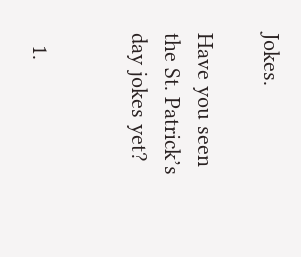Jokes.

Have you seen the St. Patrick’s day jokes yet?


  1.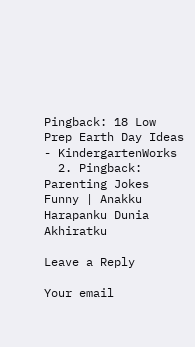Pingback: 18 Low Prep Earth Day Ideas - KindergartenWorks
  2. Pingback: Parenting Jokes Funny | Anakku Harapanku Dunia Akhiratku

Leave a Reply

Your email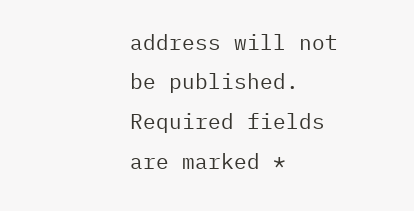address will not be published. Required fields are marked *